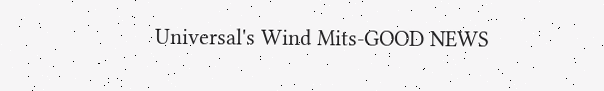Universal's Wind Mits-GOOD NEWS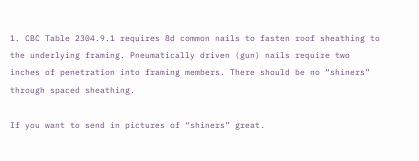1. CBC Table 2304.9.1 requires 8d common nails to fasten roof sheathing to the underlying framing. Pneumatically driven (gun) nails require two inches of penetration into framing members. There should be no “shiners” through spaced sheathing.

If you want to send in pictures of “shiners” great.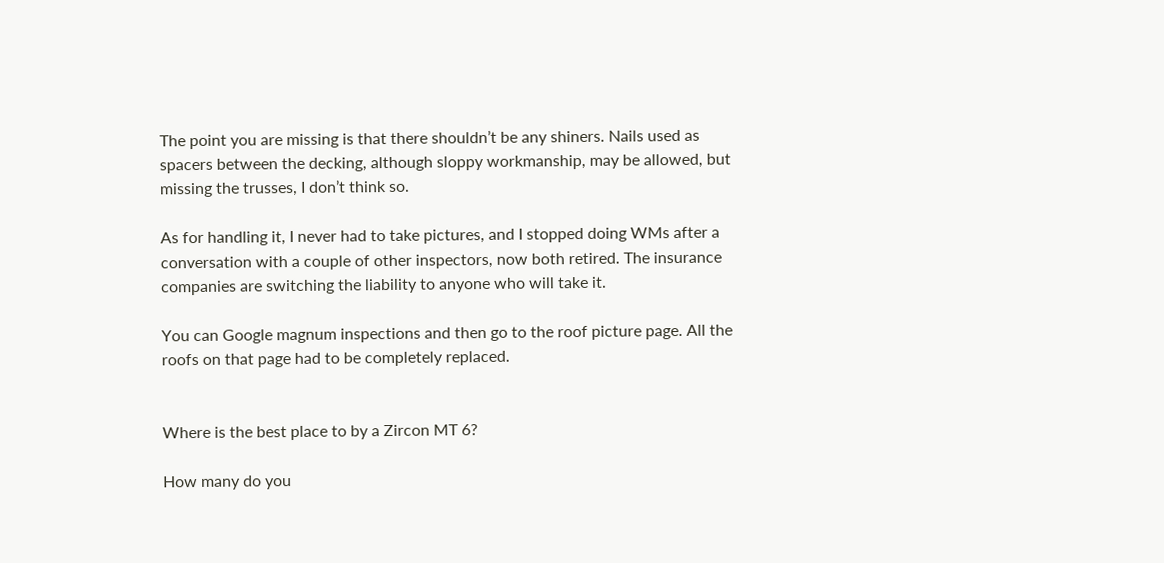The point you are missing is that there shouldn’t be any shiners. Nails used as spacers between the decking, although sloppy workmanship, may be allowed, but missing the trusses, I don’t think so.

As for handling it, I never had to take pictures, and I stopped doing WMs after a conversation with a couple of other inspectors, now both retired. The insurance companies are switching the liability to anyone who will take it.

You can Google magnum inspections and then go to the roof picture page. All the roofs on that page had to be completely replaced.


Where is the best place to by a Zircon MT 6?

How many do you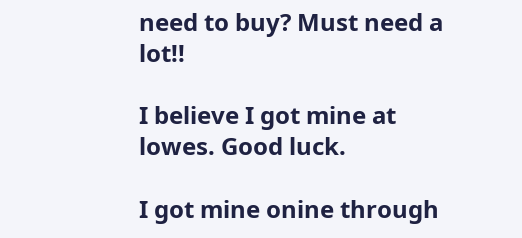need to buy? Must need a lot!!

I believe I got mine at lowes. Good luck.

I got mine onine through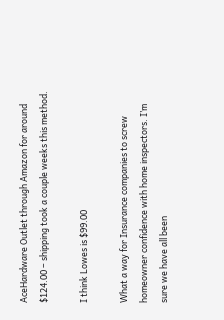AceHardware Outlet through Amazon for around $124.00 – shipping took a couple weeks this method.

I think Lowes is $99.00

What a way for Insurance companies to screw homeowner confidence with home inspectors. I’m sure we have all been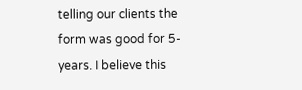telling our clients the form was good for 5-years. I believe this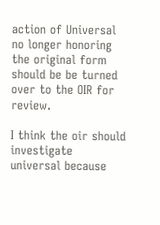action of Universal no longer honoring the original form should be be turned over to the OIR for review.

I think the oir should investigate universal because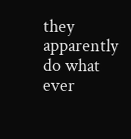they apparently do what ever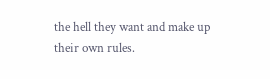the hell they want and make up their own rules.